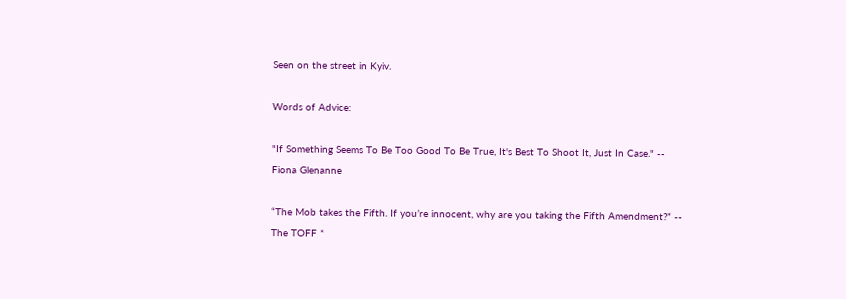Seen on the street in Kyiv.

Words of Advice:

"If Something Seems To Be Too Good To Be True, It's Best To Shoot It, Just In Case." -- Fiona Glenanne

“The Mob takes the Fifth. If you’re innocent, why are you taking the Fifth Amendment?” -- The TOFF *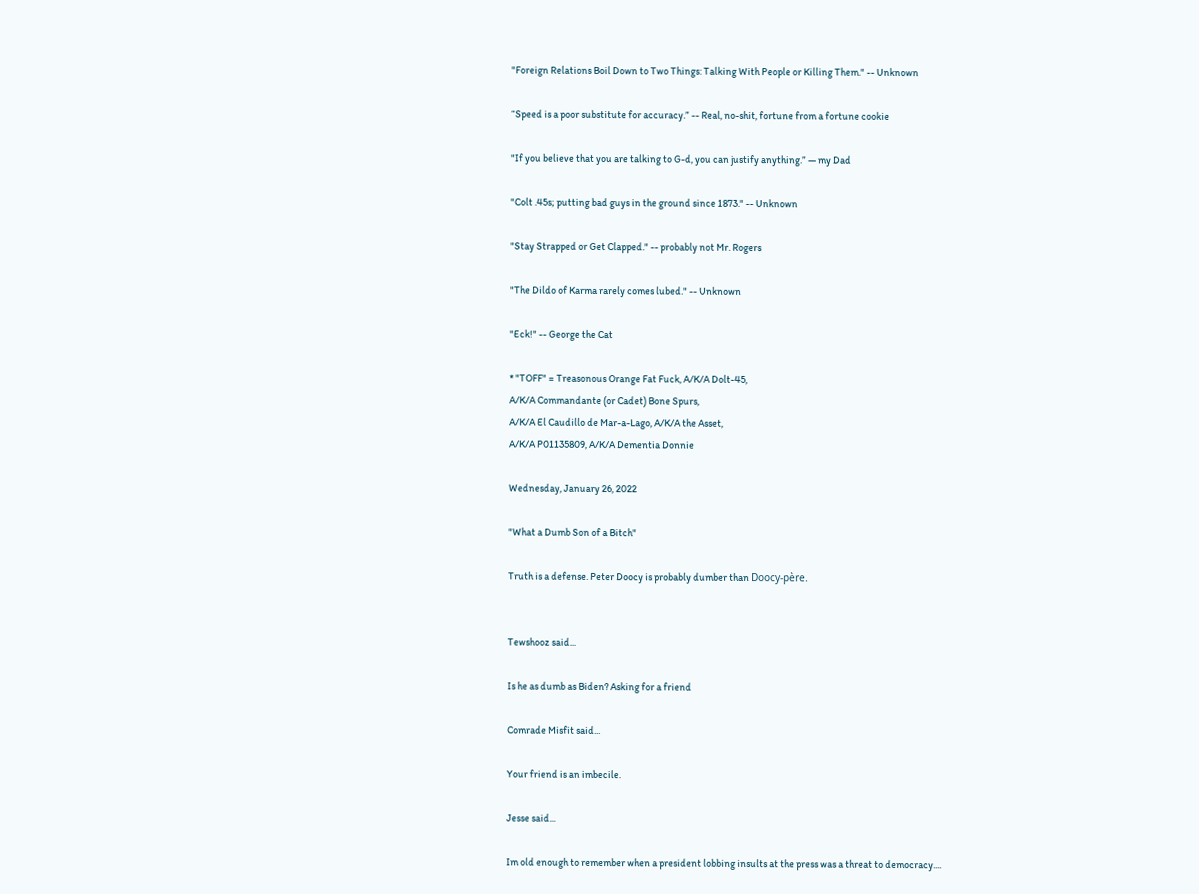"Foreign Relations Boil Down to Two Things: Talking With People or Killing Them." -- Unknown

“Speed is a poor substitute for accuracy.” -- Real, no-shit, fortune from a fortune cookie

"If you believe that you are talking to G-d, you can justify anything.” — my Dad

"Colt .45s; putting bad guys in the ground since 1873." -- Unknown

"Stay Strapped or Get Clapped." -- probably not Mr. Rogers

"The Dildo of Karma rarely comes lubed." -- Unknown

"Eck!" -- George the Cat

* "TOFF" = Treasonous Orange Fat Fuck, A/K/A Dolt-45,
A/K/A Commandante (or Cadet) Bone Spurs,
A/K/A El Caudillo de Mar-a-Lago, A/K/A the Asset,
A/K/A P01135809, A/K/A Dementia Donnie

Wednesday, January 26, 2022

"What a Dumb Son of a Bitch"

Truth is a defense. Peter Doocy is probably dumber than Doocy-père.


Tewshooz said...

Is he as dumb as Biden? Asking for a friend

Comrade Misfit said...

Your friend is an imbecile.

Jesse said...

Im old enough to remember when a president lobbing insults at the press was a threat to democracy....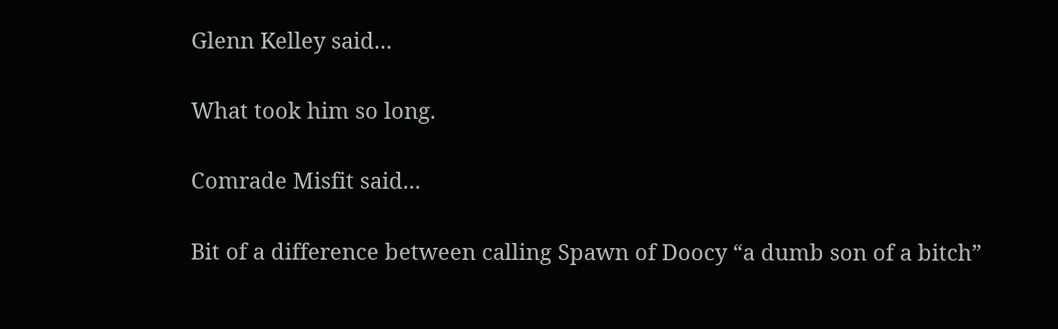Glenn Kelley said...

What took him so long.

Comrade Misfit said...

Bit of a difference between calling Spawn of Doocy “a dumb son of a bitch”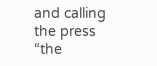and calling the press “the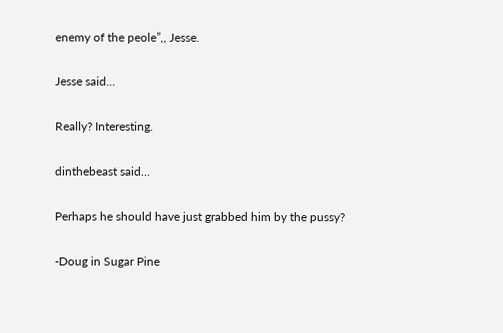enemy of the peole”,, Jesse.

Jesse said...

Really? Interesting.

dinthebeast said...

Perhaps he should have just grabbed him by the pussy?

-Doug in Sugar Pine